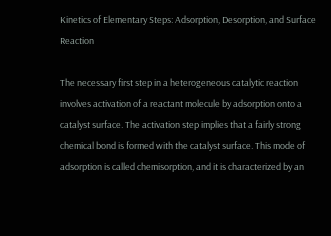Kinetics of Elementary Steps: Adsorption, Desorption, and Surface Reaction

The necessary first step in a heterogeneous catalytic reaction involves activation of a reactant molecule by adsorption onto a catalyst surface. The activation step implies that a fairly strong chemical bond is formed with the catalyst surface. This mode of adsorption is called chemisorption, and it is characterized by an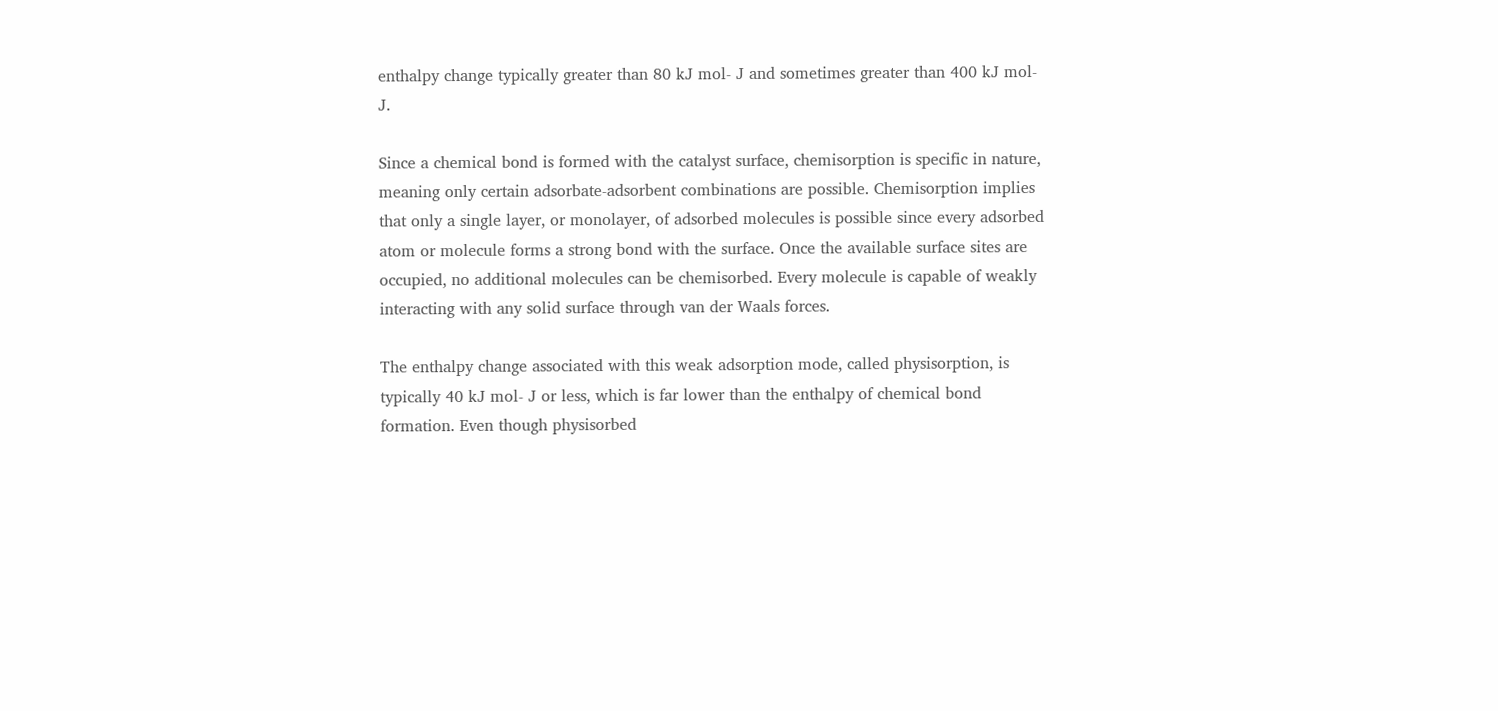enthalpy change typically greater than 80 kJ mol- J and sometimes greater than 400 kJ mol- J.

Since a chemical bond is formed with the catalyst surface, chemisorption is specific in nature, meaning only certain adsorbate-adsorbent combinations are possible. Chemisorption implies that only a single layer, or monolayer, of adsorbed molecules is possible since every adsorbed atom or molecule forms a strong bond with the surface. Once the available surface sites are occupied, no additional molecules can be chemisorbed. Every molecule is capable of weakly interacting with any solid surface through van der Waals forces.

The enthalpy change associated with this weak adsorption mode, called physisorption, is typically 40 kJ mol- J or less, which is far lower than the enthalpy of chemical bond formation. Even though physisorbed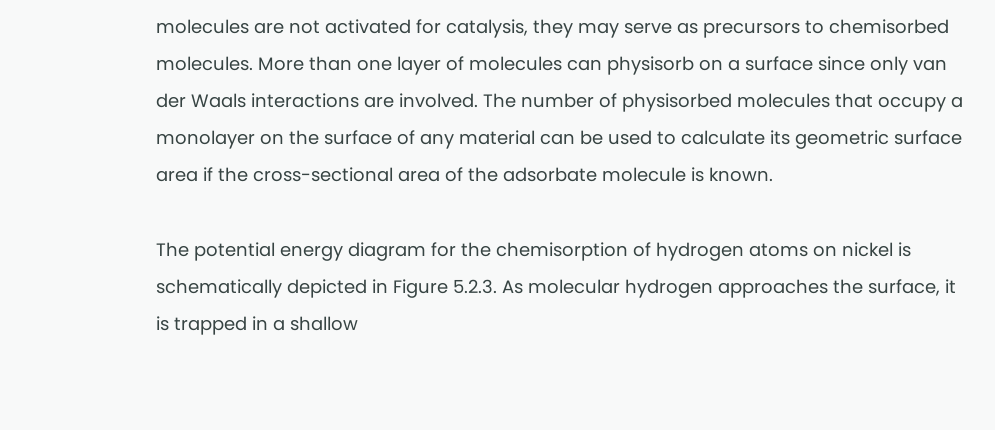molecules are not activated for catalysis, they may serve as precursors to chemisorbed molecules. More than one layer of molecules can physisorb on a surface since only van der Waals interactions are involved. The number of physisorbed molecules that occupy a monolayer on the surface of any material can be used to calculate its geometric surface area if the cross-sectional area of the adsorbate molecule is known.

The potential energy diagram for the chemisorption of hydrogen atoms on nickel is schematically depicted in Figure 5.2.3. As molecular hydrogen approaches the surface, it is trapped in a shallow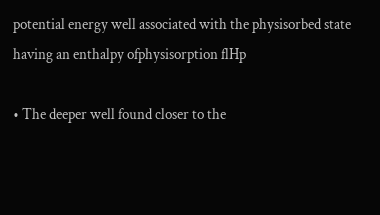potential energy well associated with the physisorbed state having an enthalpy ofphysisorption flHp

• The deeper well found closer to the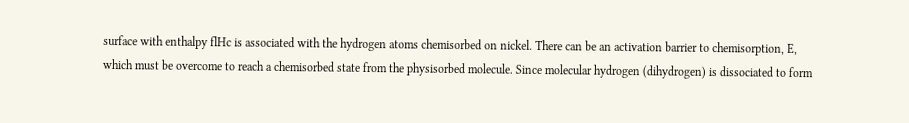surface with enthalpy flHc is associated with the hydrogen atoms chemisorbed on nickel. There can be an activation barrier to chemisorption, E, which must be overcome to reach a chemisorbed state from the physisorbed molecule. Since molecular hydrogen (dihydrogen) is dissociated to form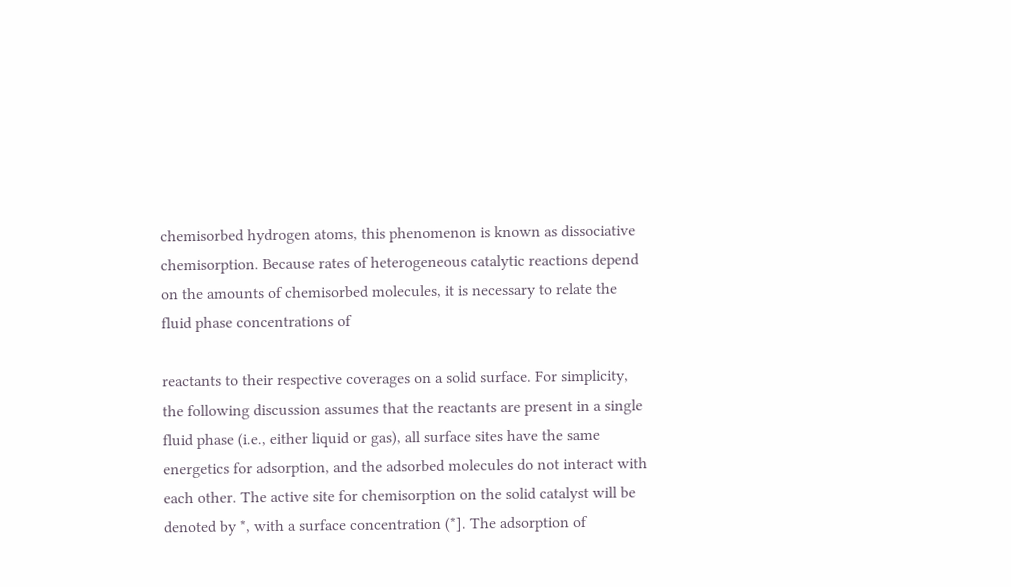chemisorbed hydrogen atoms, this phenomenon is known as dissociative chemisorption. Because rates of heterogeneous catalytic reactions depend on the amounts of chemisorbed molecules, it is necessary to relate the fluid phase concentrations of

reactants to their respective coverages on a solid surface. For simplicity, the following discussion assumes that the reactants are present in a single fluid phase (i.e., either liquid or gas), all surface sites have the same energetics for adsorption, and the adsorbed molecules do not interact with each other. The active site for chemisorption on the solid catalyst will be denoted by *, with a surface concentration (*]. The adsorption of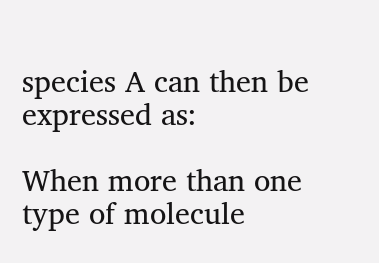species A can then be expressed as:

When more than one type of molecule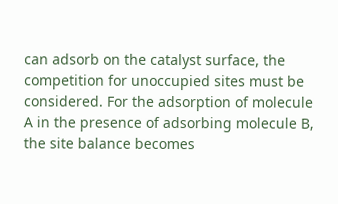can adsorb on the catalyst surface, the competition for unoccupied sites must be considered. For the adsorption of molecule A in the presence of adsorbing molecule B, the site balance becomes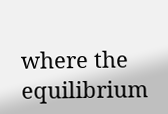where the equilibrium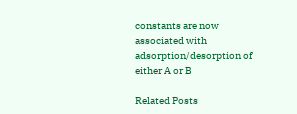constants are now associated with adsorption/desorption of either A or B

Related Posts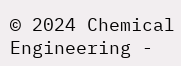© 2024 Chemical Engineering -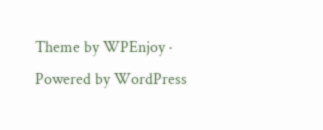Theme by WPEnjoy · Powered by WordPress